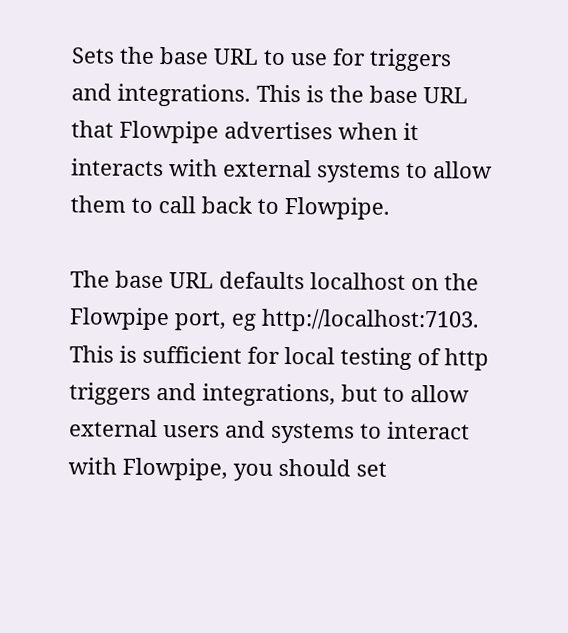Sets the base URL to use for triggers and integrations. This is the base URL that Flowpipe advertises when it interacts with external systems to allow them to call back to Flowpipe.

The base URL defaults localhost on the Flowpipe port, eg http://localhost:7103. This is sufficient for local testing of http triggers and integrations, but to allow external users and systems to interact with Flowpipe, you should set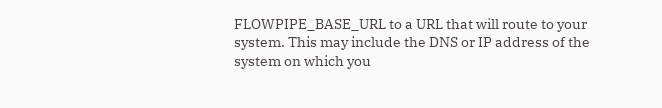FLOWPIPE_BASE_URL to a URL that will route to your system. This may include the DNS or IP address of the system on which you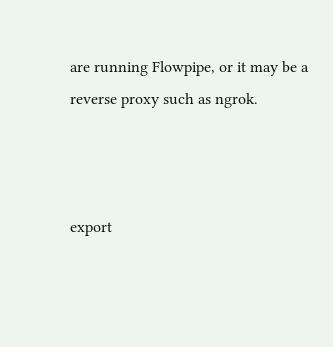are running Flowpipe, or it may be a reverse proxy such as ngrok.



export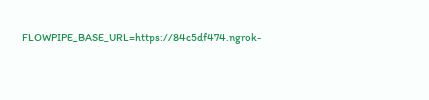FLOWPIPE_BASE_URL=https://84c5df474.ngrok-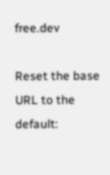free.dev

Reset the base URL to the default: